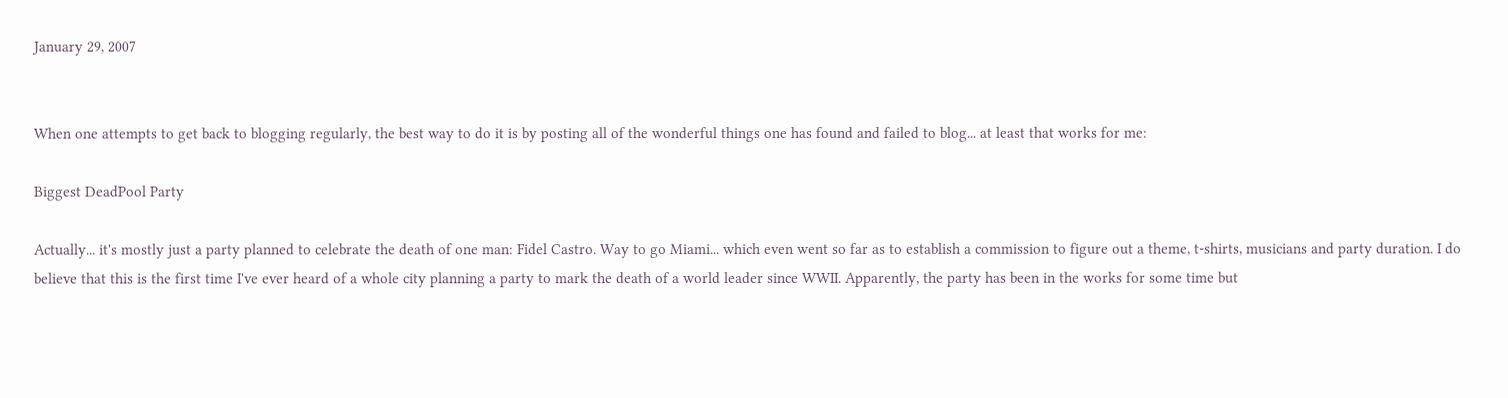January 29, 2007


When one attempts to get back to blogging regularly, the best way to do it is by posting all of the wonderful things one has found and failed to blog... at least that works for me:

Biggest DeadPool Party

Actually... it's mostly just a party planned to celebrate the death of one man: Fidel Castro. Way to go Miami... which even went so far as to establish a commission to figure out a theme, t-shirts, musicians and party duration. I do believe that this is the first time I've ever heard of a whole city planning a party to mark the death of a world leader since WWII. Apparently, the party has been in the works for some time but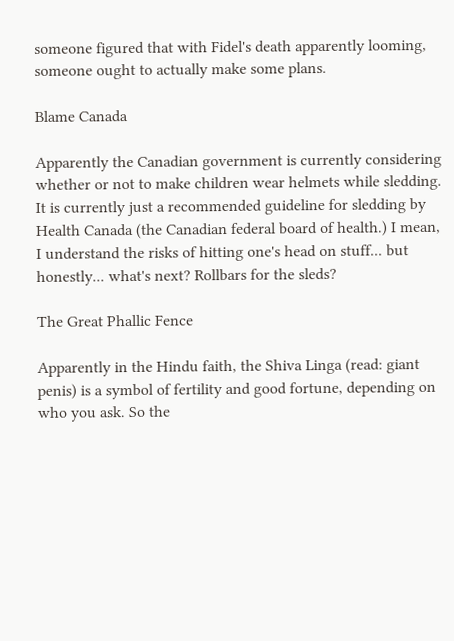someone figured that with Fidel's death apparently looming, someone ought to actually make some plans.

Blame Canada

Apparently the Canadian government is currently considering whether or not to make children wear helmets while sledding. It is currently just a recommended guideline for sledding by Health Canada (the Canadian federal board of health.) I mean, I understand the risks of hitting one's head on stuff... but honestly... what's next? Rollbars for the sleds?

The Great Phallic Fence

Apparently in the Hindu faith, the Shiva Linga (read: giant penis) is a symbol of fertility and good fortune, depending on who you ask. So the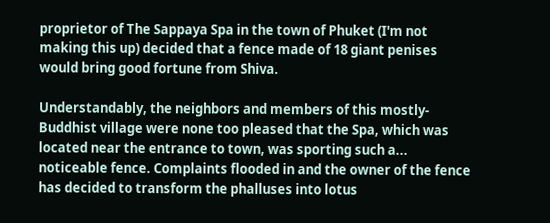proprietor of The Sappaya Spa in the town of Phuket (I'm not making this up) decided that a fence made of 18 giant penises would bring good fortune from Shiva.

Understandably, the neighbors and members of this mostly-Buddhist village were none too pleased that the Spa, which was located near the entrance to town, was sporting such a... noticeable fence. Complaints flooded in and the owner of the fence has decided to transform the phalluses into lotus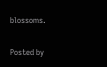blossoms.

Posted by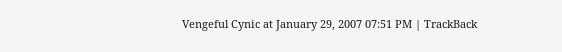Vengeful Cynic at January 29, 2007 07:51 PM | TrackBack